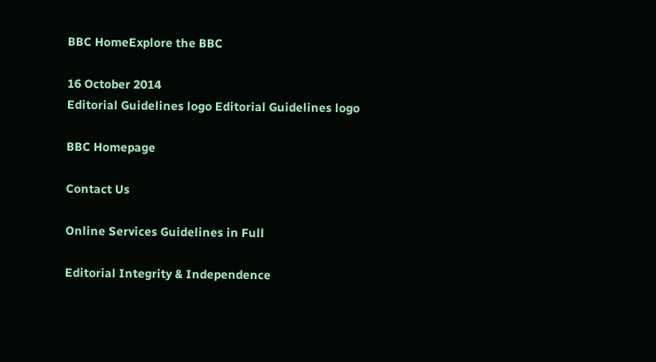BBC HomeExplore the BBC

16 October 2014
Editorial Guidelines logo Editorial Guidelines logo

BBC Homepage

Contact Us

Online Services Guidelines in Full

Editorial Integrity & Independence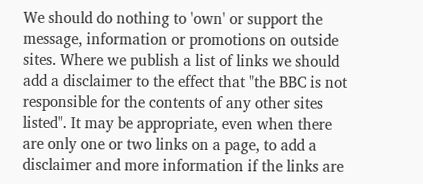We should do nothing to 'own' or support the message, information or promotions on outside sites. Where we publish a list of links we should add a disclaimer to the effect that "the BBC is not responsible for the contents of any other sites listed". It may be appropriate, even when there are only one or two links on a page, to add a disclaimer and more information if the links are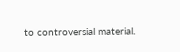to controversial material.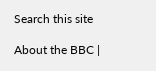Search this site

About the BBC |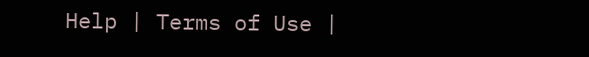Help | Terms of Use |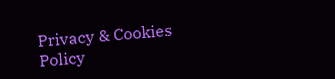Privacy & Cookies Policy